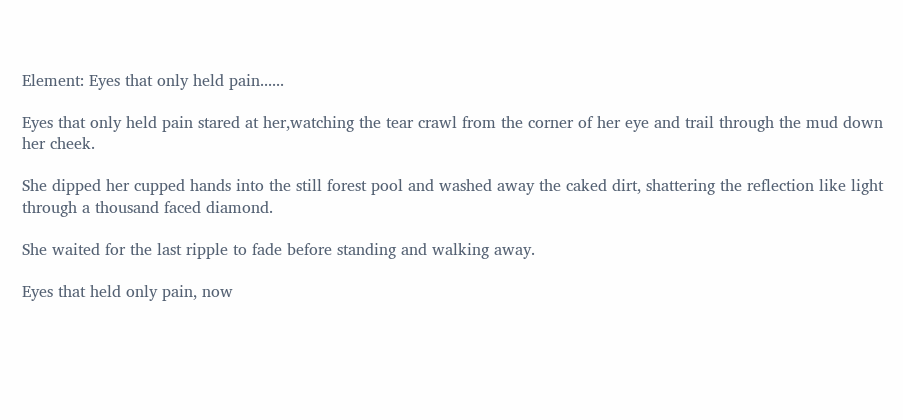Element: Eyes that only held pain......

Eyes that only held pain stared at her,watching the tear crawl from the corner of her eye and trail through the mud down her cheek.

She dipped her cupped hands into the still forest pool and washed away the caked dirt, shattering the reflection like light through a thousand faced diamond.

She waited for the last ripple to fade before standing and walking away.

Eyes that held only pain, now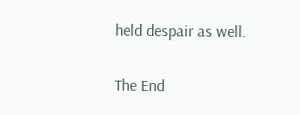held despair as well.

The End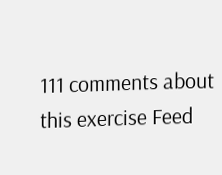111 comments about this exercise Feed